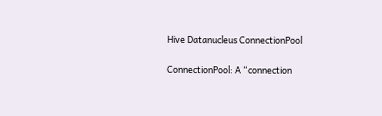Hive Datanucleus ConnectionPool

ConnectionPool: A “connection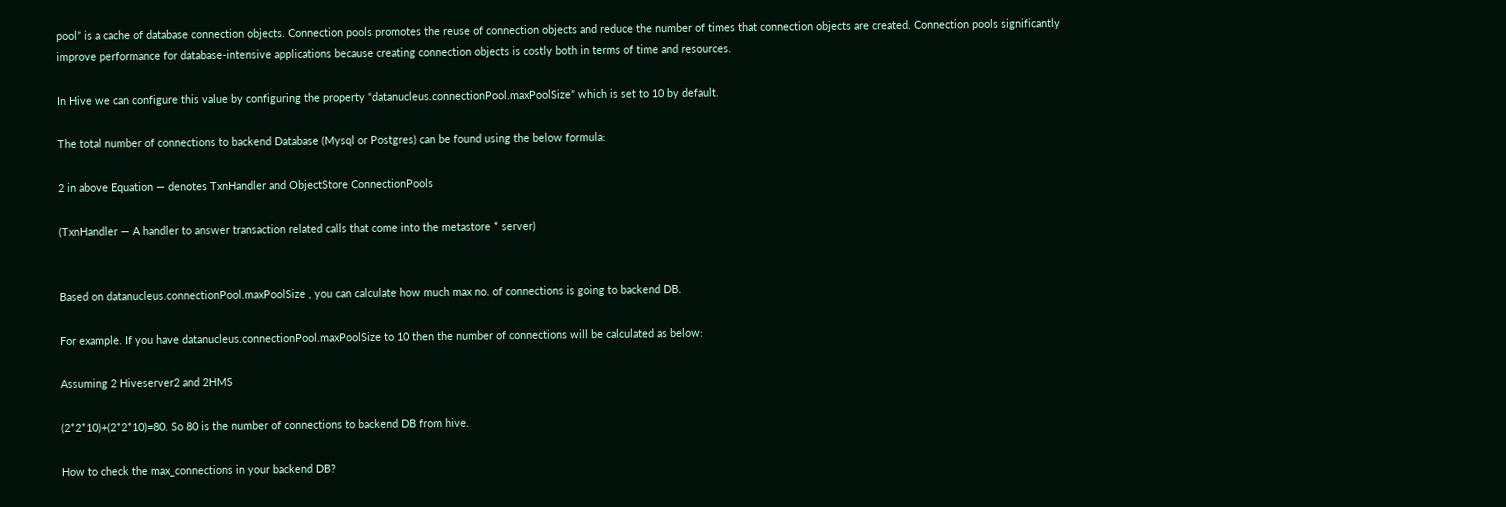pool” is a cache of database connection objects. Connection pools promotes the reuse of connection objects and reduce the number of times that connection objects are created. Connection pools significantly improve performance for database-intensive applications because creating connection objects is costly both in terms of time and resources.

In Hive we can configure this value by configuring the property “datanucleus.connectionPool.maxPoolSize” which is set to 10 by default.

The total number of connections to backend Database (Mysql or Postgres) can be found using the below formula:

2 in above Equation — denotes TxnHandler and ObjectStore ConnectionPools

(TxnHandler — A handler to answer transaction related calls that come into the metastore * server)


Based on datanucleus.connectionPool.maxPoolSize , you can calculate how much max no. of connections is going to backend DB.

For example. If you have datanucleus.connectionPool.maxPoolSize to 10 then the number of connections will be calculated as below:

Assuming 2 Hiveserver2 and 2HMS

(2*2*10)+(2*2*10)=80. So 80 is the number of connections to backend DB from hive.

How to check the max_connections in your backend DB?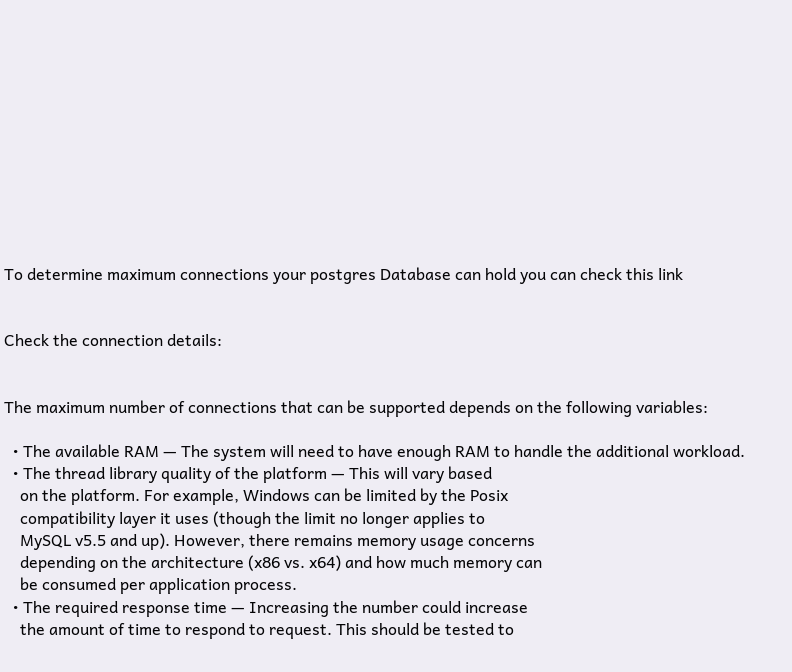To determine maximum connections your postgres Database can hold you can check this link


Check the connection details:


The maximum number of connections that can be supported depends on the following variables:

  • The available RAM — The system will need to have enough RAM to handle the additional workload.
  • The thread library quality of the platform — This will vary based
    on the platform. For example, Windows can be limited by the Posix
    compatibility layer it uses (though the limit no longer applies to
    MySQL v5.5 and up). However, there remains memory usage concerns
    depending on the architecture (x86 vs. x64) and how much memory can
    be consumed per application process.
  • The required response time — Increasing the number could increase
    the amount of time to respond to request. This should be tested to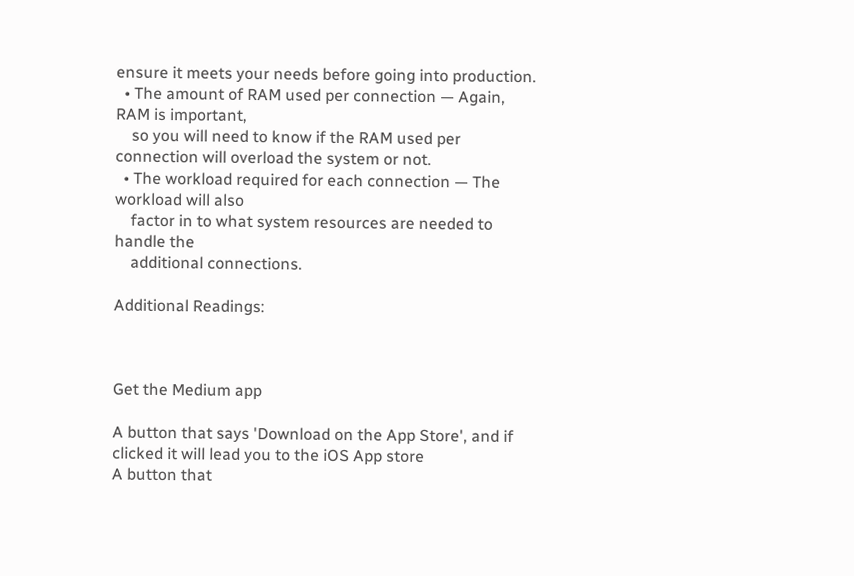ensure it meets your needs before going into production.
  • The amount of RAM used per connection — Again, RAM is important,
    so you will need to know if the RAM used per connection will overload the system or not.
  • The workload required for each connection — The workload will also
    factor in to what system resources are needed to handle the
    additional connections.

Additional Readings:



Get the Medium app

A button that says 'Download on the App Store', and if clicked it will lead you to the iOS App store
A button that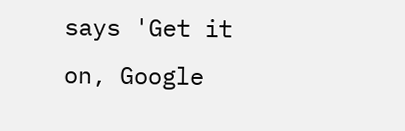says 'Get it on, Google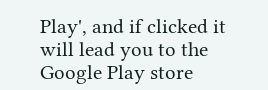Play', and if clicked it will lead you to the Google Play store